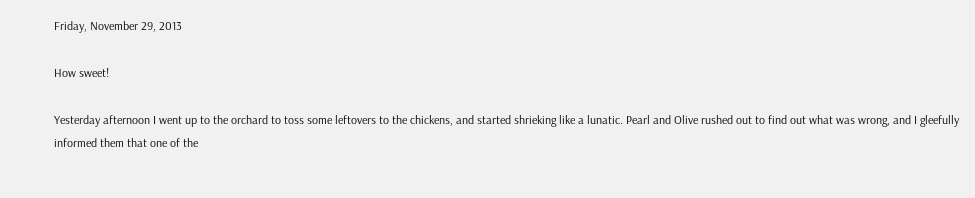Friday, November 29, 2013

How sweet!

Yesterday afternoon I went up to the orchard to toss some leftovers to the chickens, and started shrieking like a lunatic. Pearl and Olive rushed out to find out what was wrong, and I gleefully informed them that one of the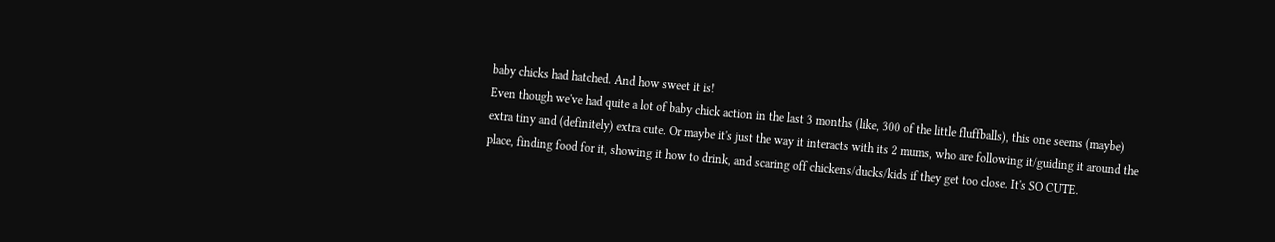baby chicks had hatched. And how sweet it is!
Even though we've had quite a lot of baby chick action in the last 3 months (like, 300 of the little fluffballs), this one seems (maybe) extra tiny and (definitely) extra cute. Or maybe it's just the way it interacts with its 2 mums, who are following it/guiding it around the place, finding food for it, showing it how to drink, and scaring off chickens/ducks/kids if they get too close. It's SO CUTE.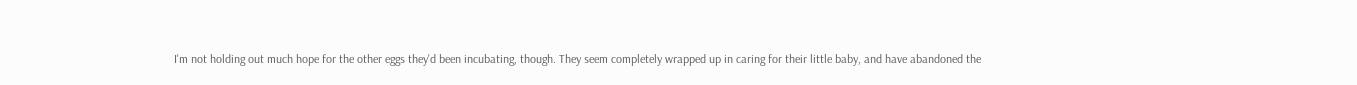I'm not holding out much hope for the other eggs they'd been incubating, though. They seem completely wrapped up in caring for their little baby, and have abandoned the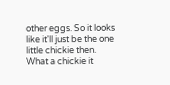other eggs. So it looks like it'll just be the one little chickie then. What a chickie it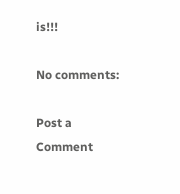is!!!

No comments:

Post a Comment